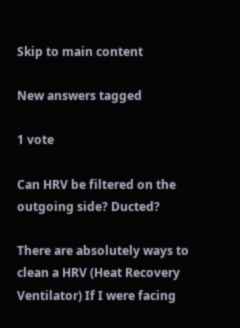Skip to main content

New answers tagged

1 vote

Can HRV be filtered on the outgoing side? Ducted?

There are absolutely ways to clean a HRV (Heat Recovery Ventilator) If I were facing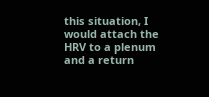this situation, I would attach the HRV to a plenum and a return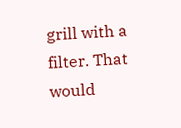grill with a filter. That would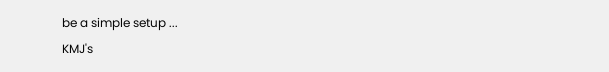be a simple setup ...
KMJ's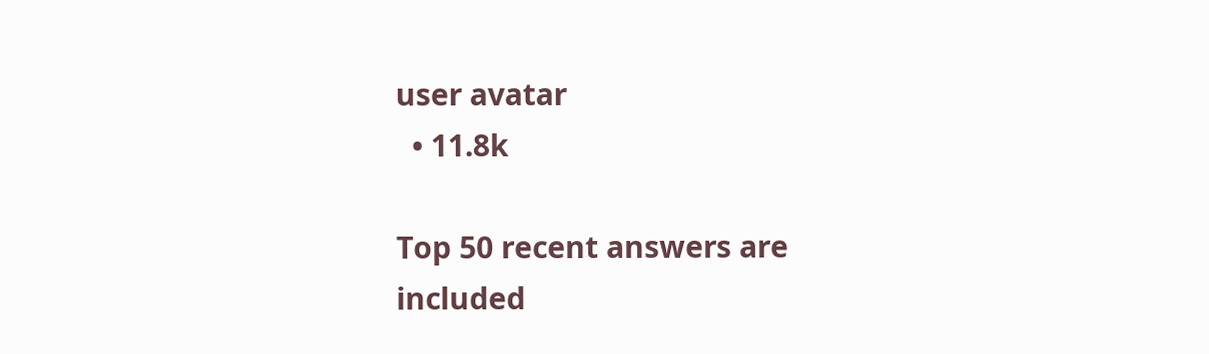user avatar
  • 11.8k

Top 50 recent answers are included